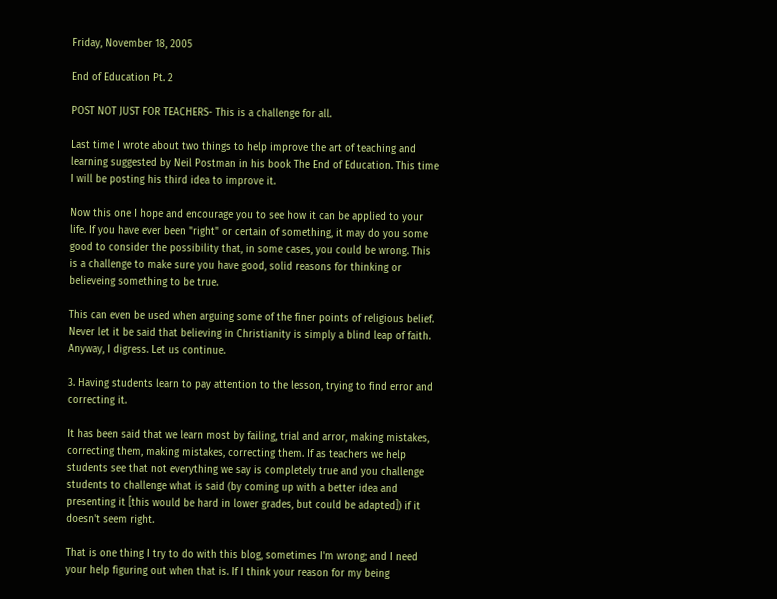Friday, November 18, 2005

End of Education Pt. 2

POST NOT JUST FOR TEACHERS- This is a challenge for all.

Last time I wrote about two things to help improve the art of teaching and learning suggested by Neil Postman in his book The End of Education. This time I will be posting his third idea to improve it.

Now this one I hope and encourage you to see how it can be applied to your life. If you have ever been "right" or certain of something, it may do you some good to consider the possibility that, in some cases, you could be wrong. This is a challenge to make sure you have good, solid reasons for thinking or believeing something to be true.

This can even be used when arguing some of the finer points of religious belief. Never let it be said that believing in Christianity is simply a blind leap of faith. Anyway, I digress. Let us continue.

3. Having students learn to pay attention to the lesson, trying to find error and correcting it.

It has been said that we learn most by failing, trial and arror, making mistakes, correcting them, making mistakes, correcting them. If as teachers we help students see that not everything we say is completely true and you challenge students to challenge what is said (by coming up with a better idea and presenting it [this would be hard in lower grades, but could be adapted]) if it doesn't seem right.

That is one thing I try to do with this blog, sometimes I'm wrong; and I need your help figuring out when that is. If I think your reason for my being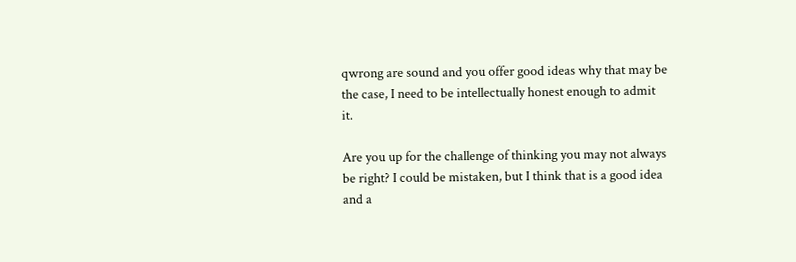qwrong are sound and you offer good ideas why that may be the case, I need to be intellectually honest enough to admit it.

Are you up for the challenge of thinking you may not always be right? I could be mistaken, but I think that is a good idea and a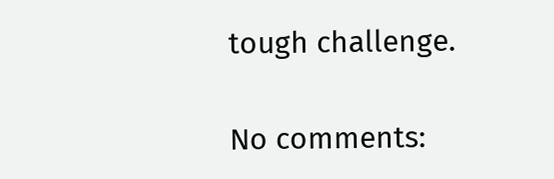tough challenge.

No comments: